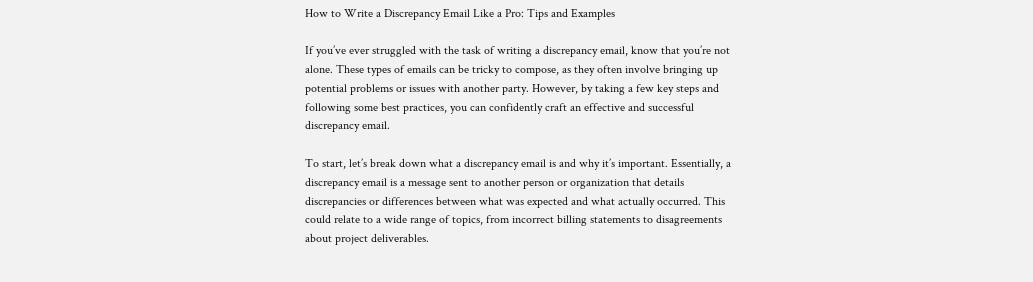How to Write a Discrepancy Email Like a Pro: Tips and Examples

If you’ve ever struggled with the task of writing a discrepancy email, know that you’re not alone. These types of emails can be tricky to compose, as they often involve bringing up potential problems or issues with another party. However, by taking a few key steps and following some best practices, you can confidently craft an effective and successful discrepancy email.

To start, let’s break down what a discrepancy email is and why it’s important. Essentially, a discrepancy email is a message sent to another person or organization that details discrepancies or differences between what was expected and what actually occurred. This could relate to a wide range of topics, from incorrect billing statements to disagreements about project deliverables.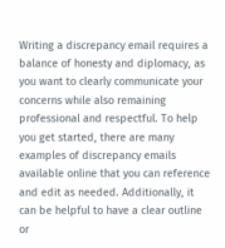Writing a discrepancy email requires a balance of honesty and diplomacy, as you want to clearly communicate your concerns while also remaining professional and respectful. To help you get started, there are many examples of discrepancy emails available online that you can reference and edit as needed. Additionally, it can be helpful to have a clear outline or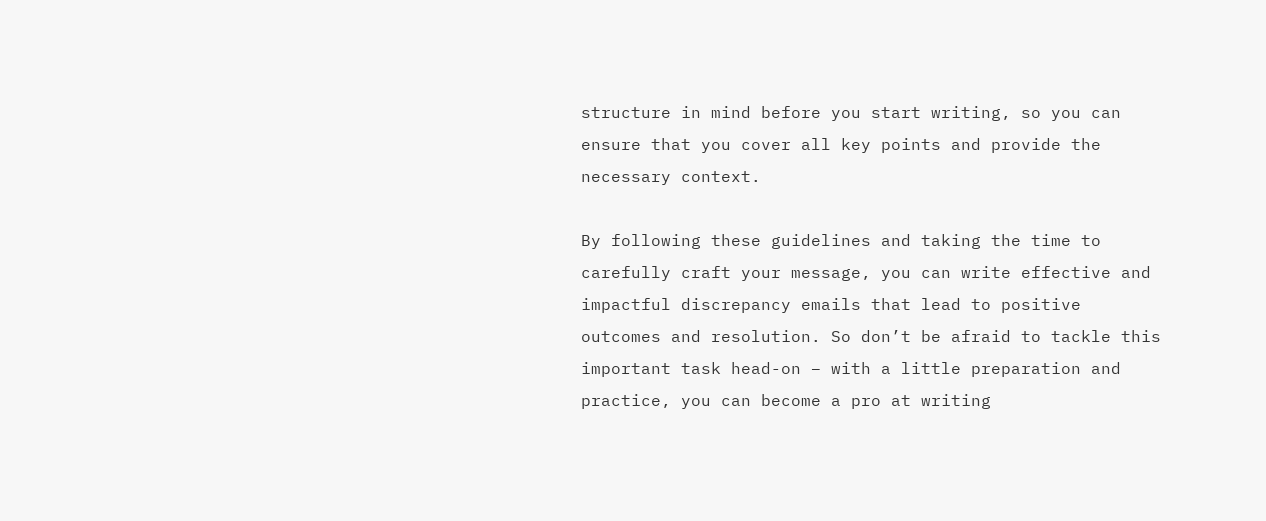structure in mind before you start writing, so you can ensure that you cover all key points and provide the necessary context.

By following these guidelines and taking the time to carefully craft your message, you can write effective and impactful discrepancy emails that lead to positive outcomes and resolution. So don’t be afraid to tackle this important task head-on – with a little preparation and practice, you can become a pro at writing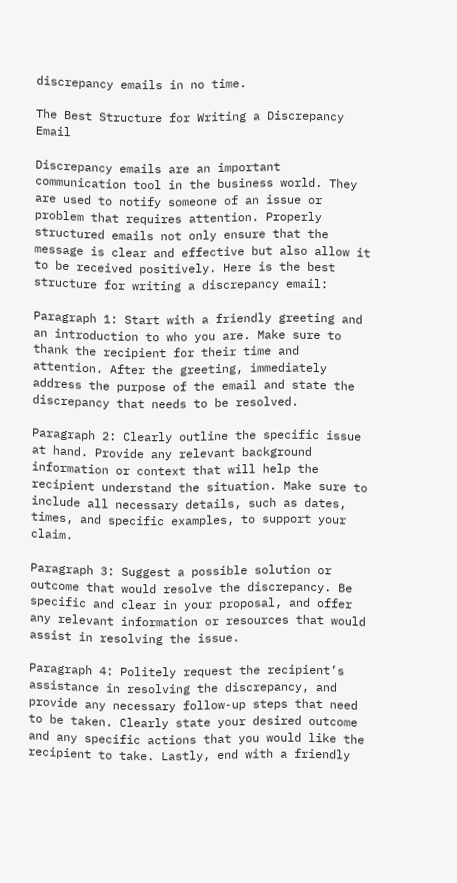discrepancy emails in no time.

The Best Structure for Writing a Discrepancy Email

Discrepancy emails are an important communication tool in the business world. They are used to notify someone of an issue or problem that requires attention. Properly structured emails not only ensure that the message is clear and effective but also allow it to be received positively. Here is the best structure for writing a discrepancy email:

Paragraph 1: Start with a friendly greeting and an introduction to who you are. Make sure to thank the recipient for their time and attention. After the greeting, immediately address the purpose of the email and state the discrepancy that needs to be resolved.

Paragraph 2: Clearly outline the specific issue at hand. Provide any relevant background information or context that will help the recipient understand the situation. Make sure to include all necessary details, such as dates, times, and specific examples, to support your claim.

Paragraph 3: Suggest a possible solution or outcome that would resolve the discrepancy. Be specific and clear in your proposal, and offer any relevant information or resources that would assist in resolving the issue.

Paragraph 4: Politely request the recipient’s assistance in resolving the discrepancy, and provide any necessary follow-up steps that need to be taken. Clearly state your desired outcome and any specific actions that you would like the recipient to take. Lastly, end with a friendly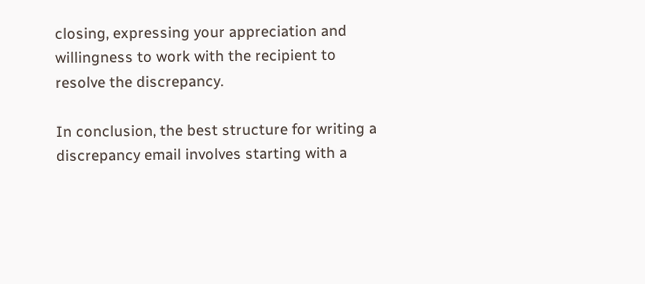closing, expressing your appreciation and willingness to work with the recipient to resolve the discrepancy.

In conclusion, the best structure for writing a discrepancy email involves starting with a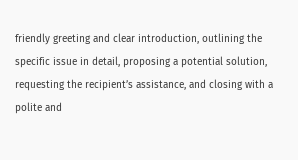friendly greeting and clear introduction, outlining the specific issue in detail, proposing a potential solution, requesting the recipient’s assistance, and closing with a polite and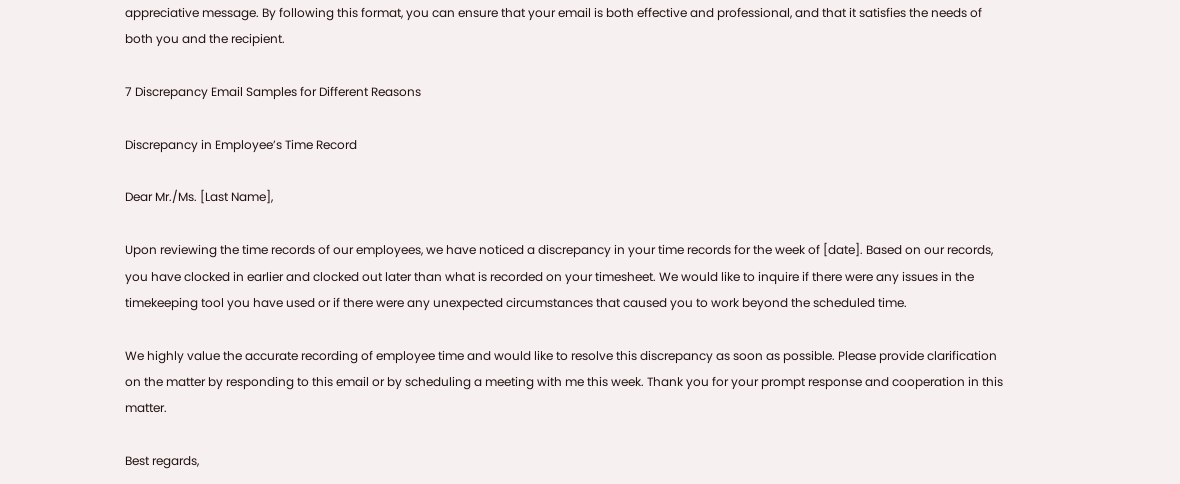appreciative message. By following this format, you can ensure that your email is both effective and professional, and that it satisfies the needs of both you and the recipient.

7 Discrepancy Email Samples for Different Reasons

Discrepancy in Employee’s Time Record

Dear Mr./Ms. [Last Name],

Upon reviewing the time records of our employees, we have noticed a discrepancy in your time records for the week of [date]. Based on our records, you have clocked in earlier and clocked out later than what is recorded on your timesheet. We would like to inquire if there were any issues in the timekeeping tool you have used or if there were any unexpected circumstances that caused you to work beyond the scheduled time.

We highly value the accurate recording of employee time and would like to resolve this discrepancy as soon as possible. Please provide clarification on the matter by responding to this email or by scheduling a meeting with me this week. Thank you for your prompt response and cooperation in this matter.

Best regards,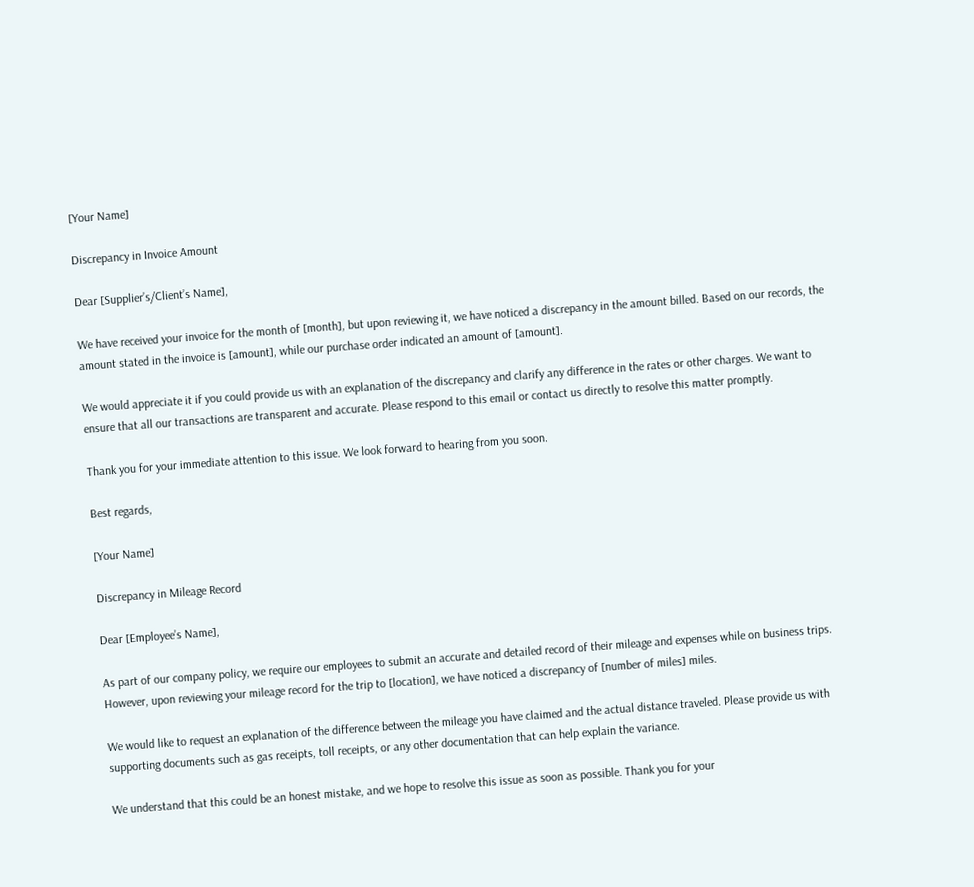[Your Name]

Discrepancy in Invoice Amount

Dear [Supplier’s/Client’s Name],

We have received your invoice for the month of [month], but upon reviewing it, we have noticed a discrepancy in the amount billed. Based on our records, the amount stated in the invoice is [amount], while our purchase order indicated an amount of [amount].

We would appreciate it if you could provide us with an explanation of the discrepancy and clarify any difference in the rates or other charges. We want to ensure that all our transactions are transparent and accurate. Please respond to this email or contact us directly to resolve this matter promptly.

Thank you for your immediate attention to this issue. We look forward to hearing from you soon.

Best regards,

[Your Name]

Discrepancy in Mileage Record

Dear [Employee’s Name],

As part of our company policy, we require our employees to submit an accurate and detailed record of their mileage and expenses while on business trips. However, upon reviewing your mileage record for the trip to [location], we have noticed a discrepancy of [number of miles] miles.

We would like to request an explanation of the difference between the mileage you have claimed and the actual distance traveled. Please provide us with supporting documents such as gas receipts, toll receipts, or any other documentation that can help explain the variance.

We understand that this could be an honest mistake, and we hope to resolve this issue as soon as possible. Thank you for your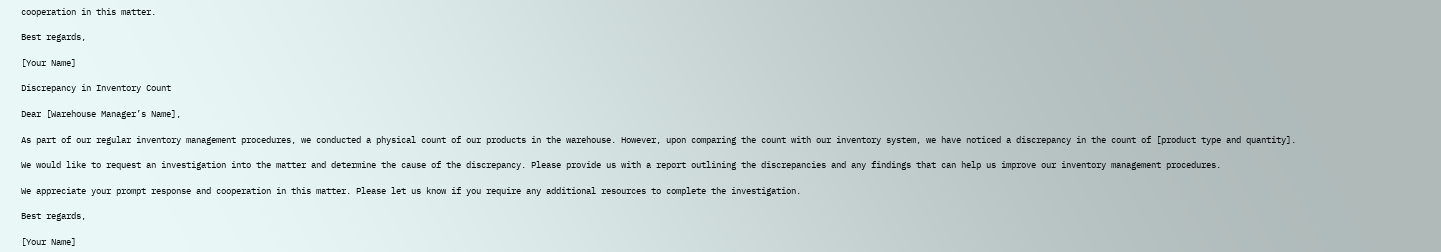cooperation in this matter.

Best regards,

[Your Name]

Discrepancy in Inventory Count

Dear [Warehouse Manager’s Name],

As part of our regular inventory management procedures, we conducted a physical count of our products in the warehouse. However, upon comparing the count with our inventory system, we have noticed a discrepancy in the count of [product type and quantity].

We would like to request an investigation into the matter and determine the cause of the discrepancy. Please provide us with a report outlining the discrepancies and any findings that can help us improve our inventory management procedures.

We appreciate your prompt response and cooperation in this matter. Please let us know if you require any additional resources to complete the investigation.

Best regards,

[Your Name]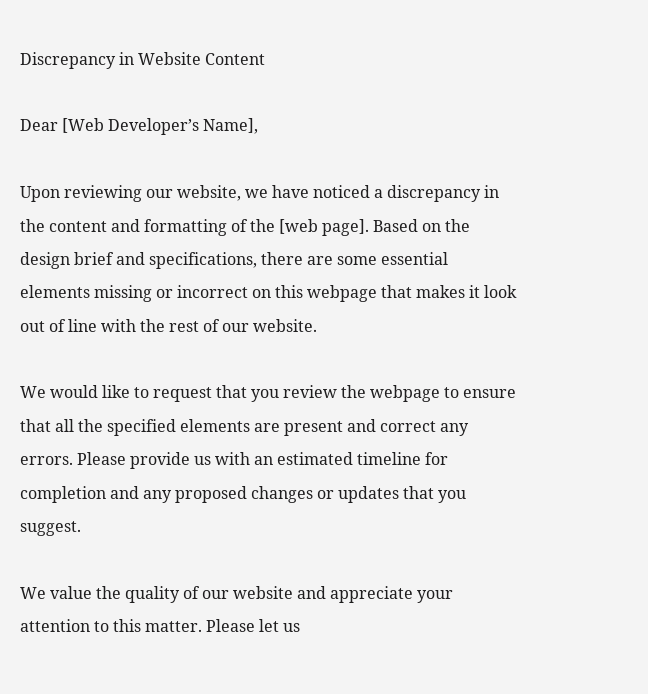Discrepancy in Website Content

Dear [Web Developer’s Name],

Upon reviewing our website, we have noticed a discrepancy in the content and formatting of the [web page]. Based on the design brief and specifications, there are some essential elements missing or incorrect on this webpage that makes it look out of line with the rest of our website.

We would like to request that you review the webpage to ensure that all the specified elements are present and correct any errors. Please provide us with an estimated timeline for completion and any proposed changes or updates that you suggest.

We value the quality of our website and appreciate your attention to this matter. Please let us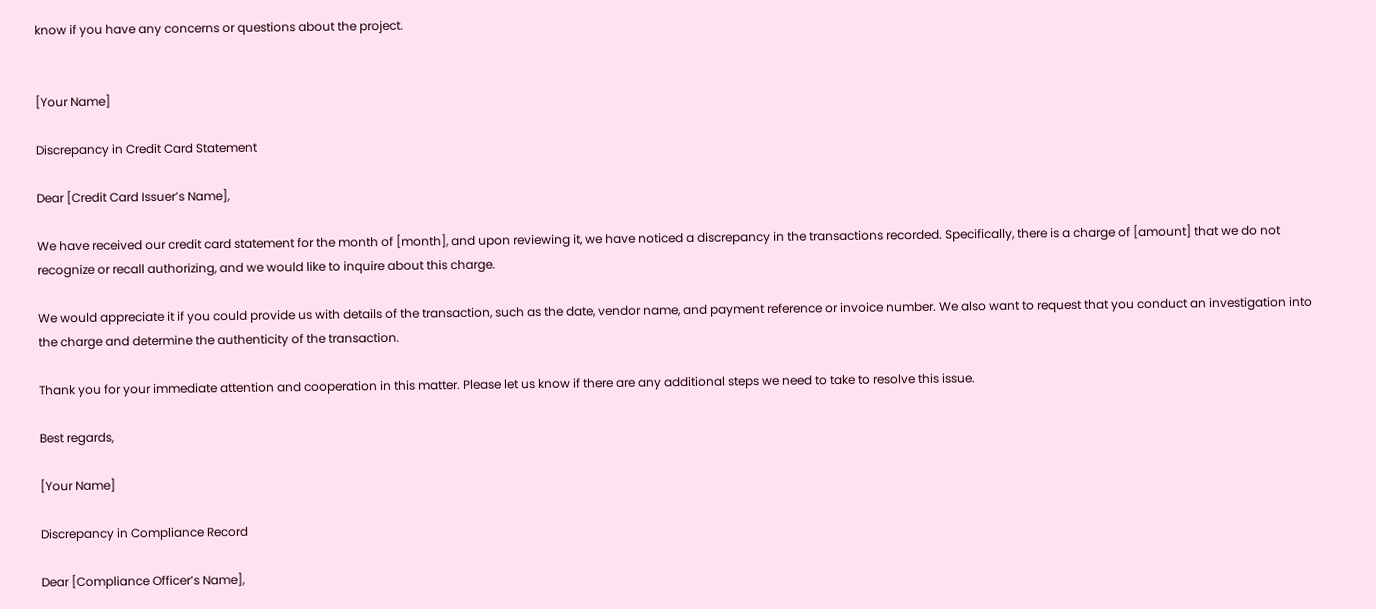know if you have any concerns or questions about the project.


[Your Name]

Discrepancy in Credit Card Statement

Dear [Credit Card Issuer’s Name],

We have received our credit card statement for the month of [month], and upon reviewing it, we have noticed a discrepancy in the transactions recorded. Specifically, there is a charge of [amount] that we do not recognize or recall authorizing, and we would like to inquire about this charge.

We would appreciate it if you could provide us with details of the transaction, such as the date, vendor name, and payment reference or invoice number. We also want to request that you conduct an investigation into the charge and determine the authenticity of the transaction.

Thank you for your immediate attention and cooperation in this matter. Please let us know if there are any additional steps we need to take to resolve this issue.

Best regards,

[Your Name]

Discrepancy in Compliance Record

Dear [Compliance Officer’s Name],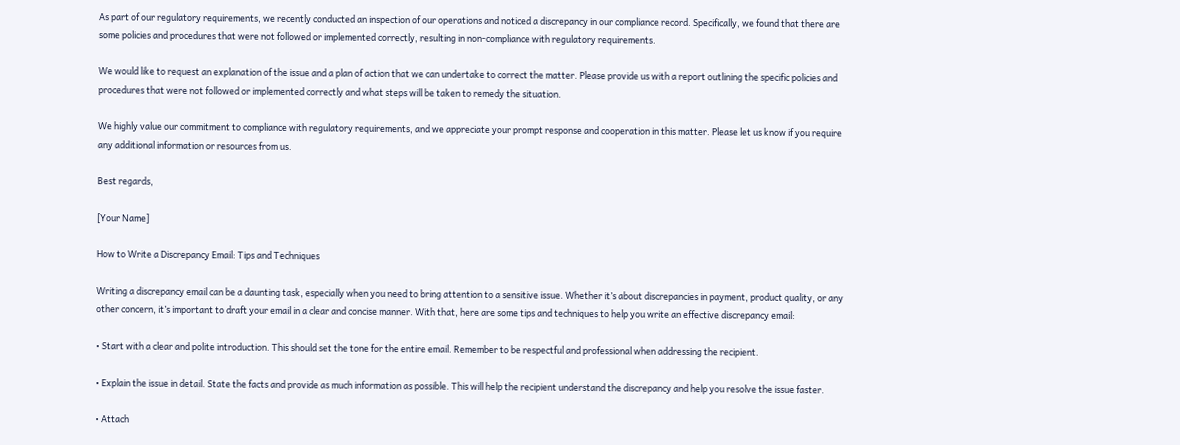As part of our regulatory requirements, we recently conducted an inspection of our operations and noticed a discrepancy in our compliance record. Specifically, we found that there are some policies and procedures that were not followed or implemented correctly, resulting in non-compliance with regulatory requirements.

We would like to request an explanation of the issue and a plan of action that we can undertake to correct the matter. Please provide us with a report outlining the specific policies and procedures that were not followed or implemented correctly and what steps will be taken to remedy the situation.

We highly value our commitment to compliance with regulatory requirements, and we appreciate your prompt response and cooperation in this matter. Please let us know if you require any additional information or resources from us.

Best regards,

[Your Name]

How to Write a Discrepancy Email: Tips and Techniques

Writing a discrepancy email can be a daunting task, especially when you need to bring attention to a sensitive issue. Whether it’s about discrepancies in payment, product quality, or any other concern, it’s important to draft your email in a clear and concise manner. With that, here are some tips and techniques to help you write an effective discrepancy email:

• Start with a clear and polite introduction. This should set the tone for the entire email. Remember to be respectful and professional when addressing the recipient.

• Explain the issue in detail. State the facts and provide as much information as possible. This will help the recipient understand the discrepancy and help you resolve the issue faster.

• Attach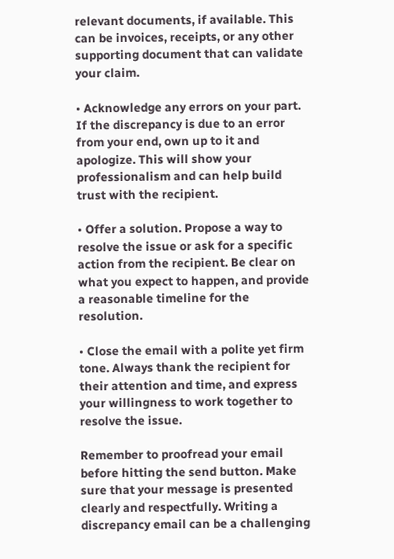relevant documents, if available. This can be invoices, receipts, or any other supporting document that can validate your claim.

• Acknowledge any errors on your part. If the discrepancy is due to an error from your end, own up to it and apologize. This will show your professionalism and can help build trust with the recipient.

• Offer a solution. Propose a way to resolve the issue or ask for a specific action from the recipient. Be clear on what you expect to happen, and provide a reasonable timeline for the resolution.

• Close the email with a polite yet firm tone. Always thank the recipient for their attention and time, and express your willingness to work together to resolve the issue.

Remember to proofread your email before hitting the send button. Make sure that your message is presented clearly and respectfully. Writing a discrepancy email can be a challenging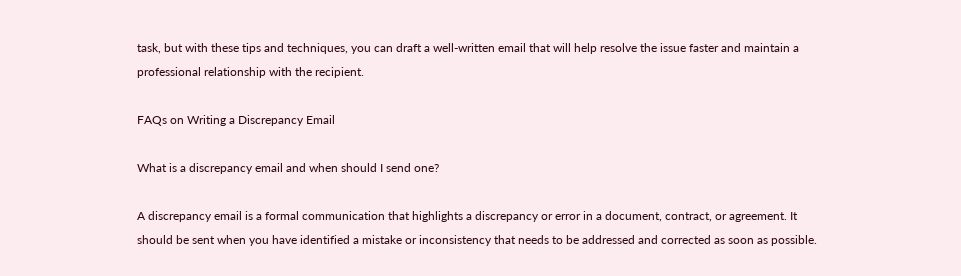task, but with these tips and techniques, you can draft a well-written email that will help resolve the issue faster and maintain a professional relationship with the recipient.

FAQs on Writing a Discrepancy Email

What is a discrepancy email and when should I send one?

A discrepancy email is a formal communication that highlights a discrepancy or error in a document, contract, or agreement. It should be sent when you have identified a mistake or inconsistency that needs to be addressed and corrected as soon as possible.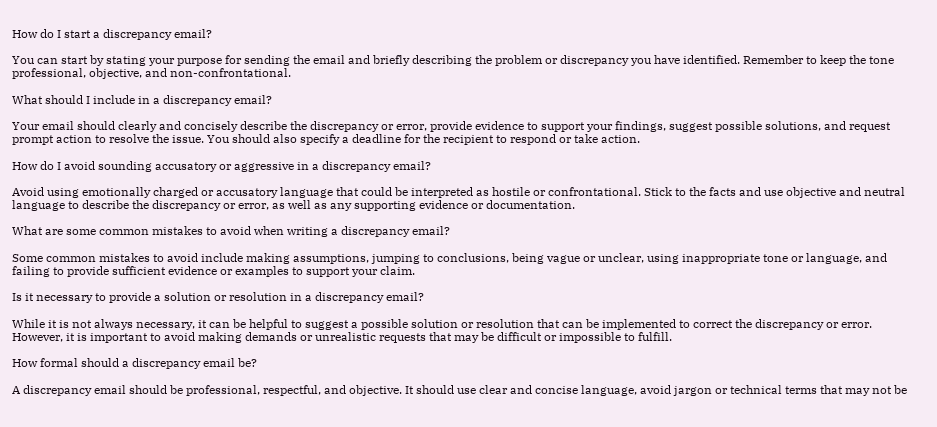How do I start a discrepancy email?

You can start by stating your purpose for sending the email and briefly describing the problem or discrepancy you have identified. Remember to keep the tone professional, objective, and non-confrontational.

What should I include in a discrepancy email?

Your email should clearly and concisely describe the discrepancy or error, provide evidence to support your findings, suggest possible solutions, and request prompt action to resolve the issue. You should also specify a deadline for the recipient to respond or take action.

How do I avoid sounding accusatory or aggressive in a discrepancy email?

Avoid using emotionally charged or accusatory language that could be interpreted as hostile or confrontational. Stick to the facts and use objective and neutral language to describe the discrepancy or error, as well as any supporting evidence or documentation.

What are some common mistakes to avoid when writing a discrepancy email?

Some common mistakes to avoid include making assumptions, jumping to conclusions, being vague or unclear, using inappropriate tone or language, and failing to provide sufficient evidence or examples to support your claim.

Is it necessary to provide a solution or resolution in a discrepancy email?

While it is not always necessary, it can be helpful to suggest a possible solution or resolution that can be implemented to correct the discrepancy or error. However, it is important to avoid making demands or unrealistic requests that may be difficult or impossible to fulfill.

How formal should a discrepancy email be?

A discrepancy email should be professional, respectful, and objective. It should use clear and concise language, avoid jargon or technical terms that may not be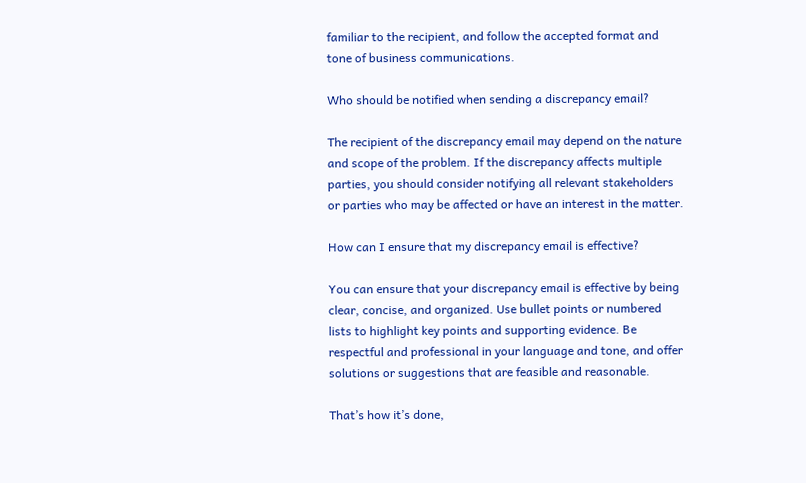familiar to the recipient, and follow the accepted format and tone of business communications.

Who should be notified when sending a discrepancy email?

The recipient of the discrepancy email may depend on the nature and scope of the problem. If the discrepancy affects multiple parties, you should consider notifying all relevant stakeholders or parties who may be affected or have an interest in the matter.

How can I ensure that my discrepancy email is effective?

You can ensure that your discrepancy email is effective by being clear, concise, and organized. Use bullet points or numbered lists to highlight key points and supporting evidence. Be respectful and professional in your language and tone, and offer solutions or suggestions that are feasible and reasonable.

That’s how it’s done,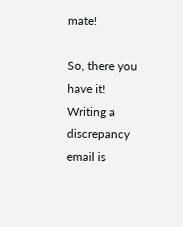mate!

So, there you have it! Writing a discrepancy email is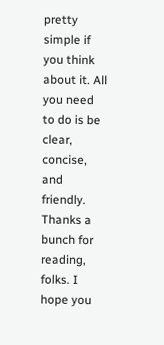pretty simple if you think about it. All you need to do is be clear, concise, and friendly. Thanks a bunch for reading, folks. I hope you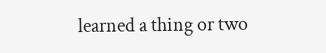learned a thing or two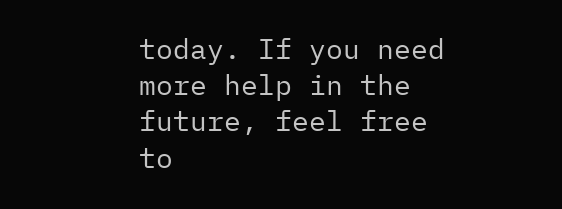today. If you need more help in the future, feel free to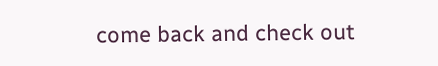come back and check out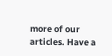more of our articles. Have a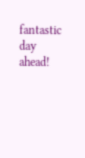fantastic day ahead!